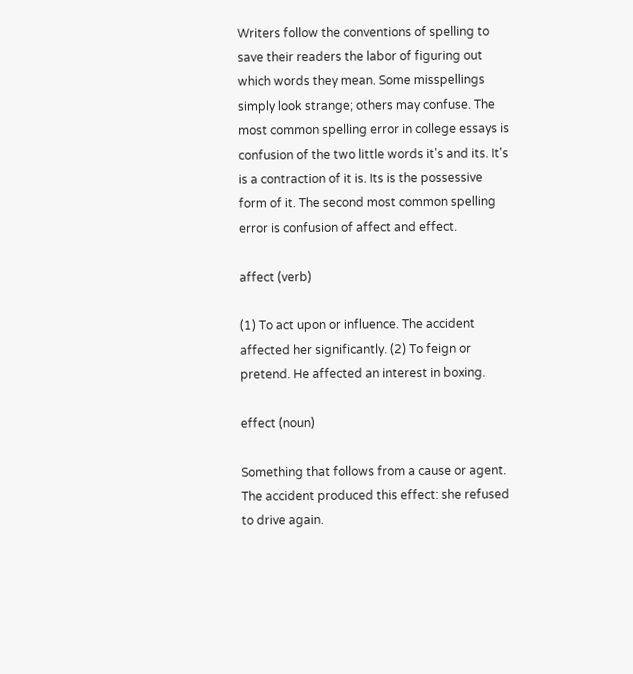Writers follow the conventions of spelling to save their readers the labor of figuring out which words they mean. Some misspellings simply look strange; others may confuse. The most common spelling error in college essays is confusion of the two little words it's and its. It's is a contraction of it is. Its is the possessive form of it. The second most common spelling error is confusion of affect and effect.

affect (verb)

(1) To act upon or influence. The accident affected her significantly. (2) To feign or pretend. He affected an interest in boxing.

effect (noun)

Something that follows from a cause or agent. The accident produced this effect: she refused to drive again.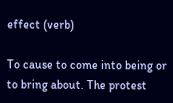effect (verb)

To cause to come into being or to bring about. The protest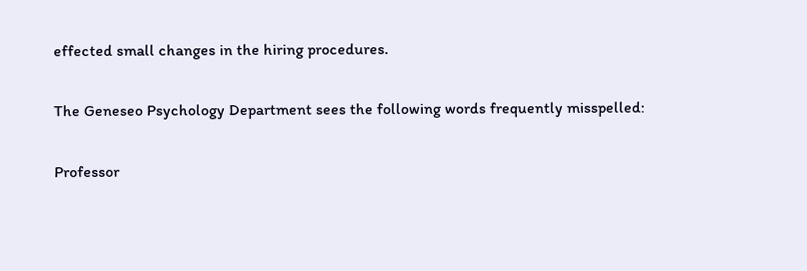effected small changes in the hiring procedures.

The Geneseo Psychology Department sees the following words frequently misspelled:

Professor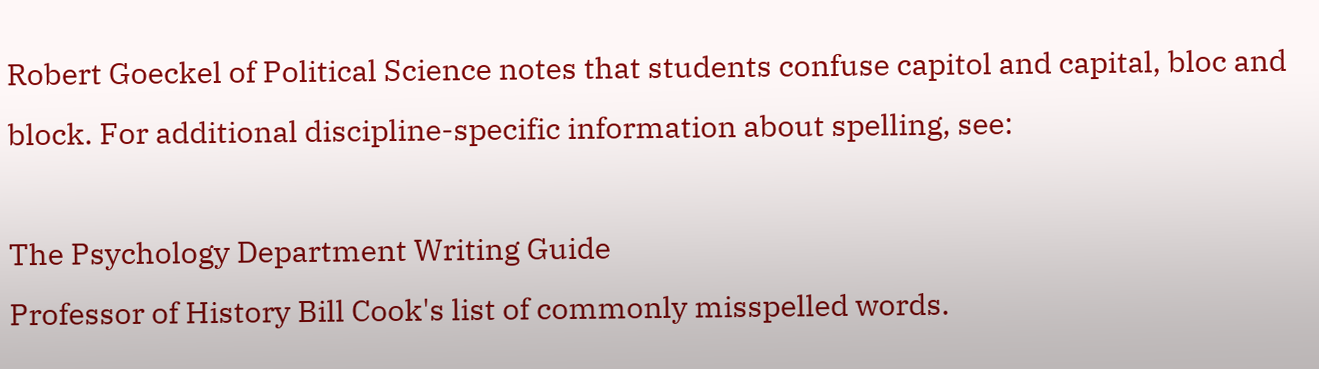Robert Goeckel of Political Science notes that students confuse capitol and capital, bloc and block. For additional discipline-specific information about spelling, see:

The Psychology Department Writing Guide
Professor of History Bill Cook's list of commonly misspelled words.